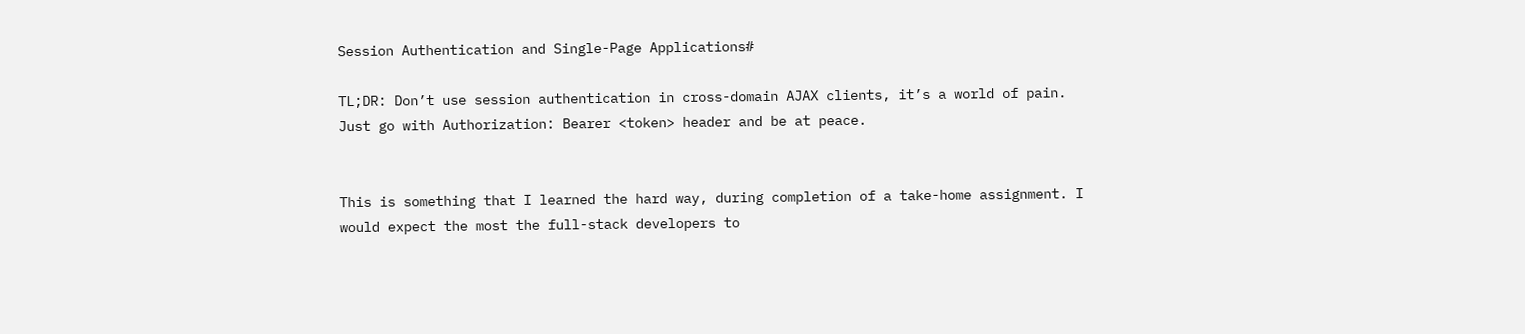Session Authentication and Single-Page Applications#

TL;DR: Don’t use session authentication in cross-domain AJAX clients, it’s a world of pain. Just go with Authorization: Bearer <token> header and be at peace.


This is something that I learned the hard way, during completion of a take-home assignment. I would expect the most the full-stack developers to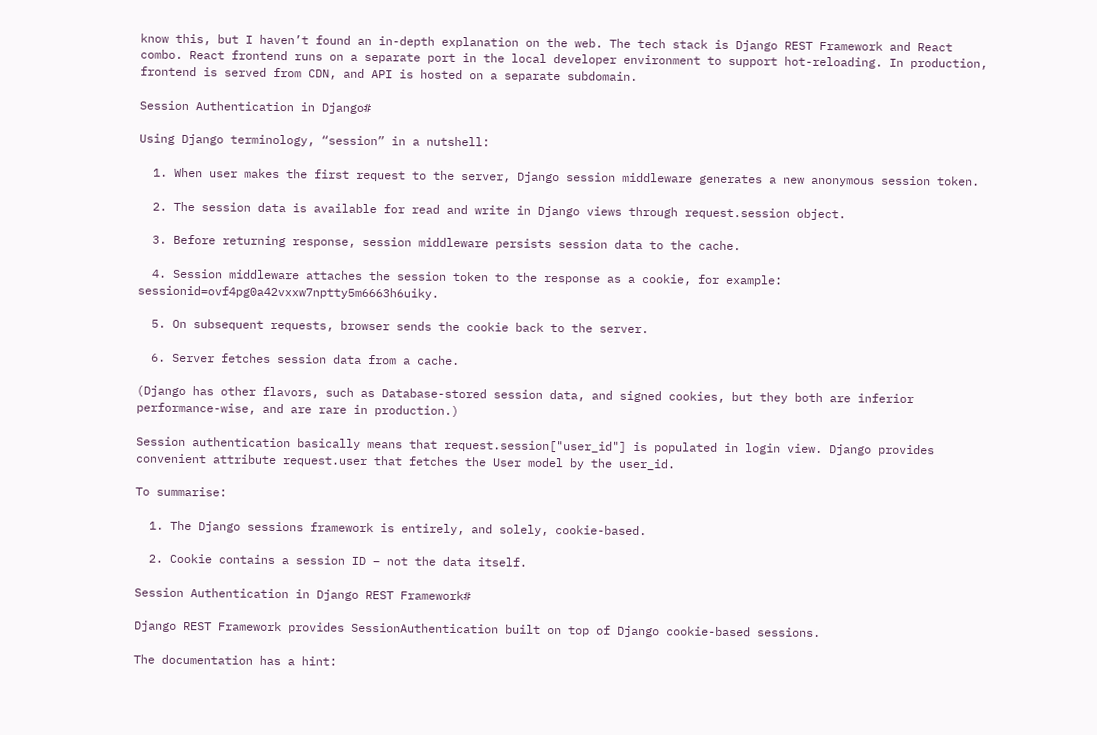know this, but I haven’t found an in-depth explanation on the web. The tech stack is Django REST Framework and React combo. React frontend runs on a separate port in the local developer environment to support hot-reloading. In production, frontend is served from CDN, and API is hosted on a separate subdomain.

Session Authentication in Django#

Using Django terminology, “session” in a nutshell:

  1. When user makes the first request to the server, Django session middleware generates a new anonymous session token.

  2. The session data is available for read and write in Django views through request.session object.

  3. Before returning response, session middleware persists session data to the cache.

  4. Session middleware attaches the session token to the response as a cookie, for example: sessionid=ovf4pg0a42vxxw7nptty5m6663h6uiky.

  5. On subsequent requests, browser sends the cookie back to the server.

  6. Server fetches session data from a cache.

(Django has other flavors, such as Database-stored session data, and signed cookies, but they both are inferior performance-wise, and are rare in production.)

Session authentication basically means that request.session["user_id"] is populated in login view. Django provides convenient attribute request.user that fetches the User model by the user_id.

To summarise:

  1. The Django sessions framework is entirely, and solely, cookie-based.

  2. Cookie contains a session ID – not the data itself.

Session Authentication in Django REST Framework#

Django REST Framework provides SessionAuthentication built on top of Django cookie-based sessions.

The documentation has a hint: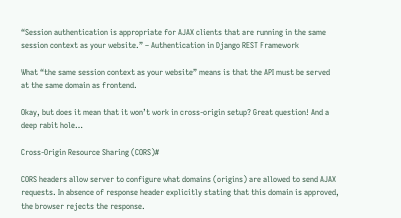“Session authentication is appropriate for AJAX clients that are running in the same session context as your website.” – Authentication in Django REST Framework

What “the same session context as your website” means is that the API must be served at the same domain as frontend.

Okay, but does it mean that it won’t work in cross-origin setup? Great question! And a deep rabit hole…

Cross-Origin Resource Sharing (CORS)#

CORS headers allow server to configure what domains (origins) are allowed to send AJAX requests. In absence of response header explicitly stating that this domain is approved, the browser rejects the response.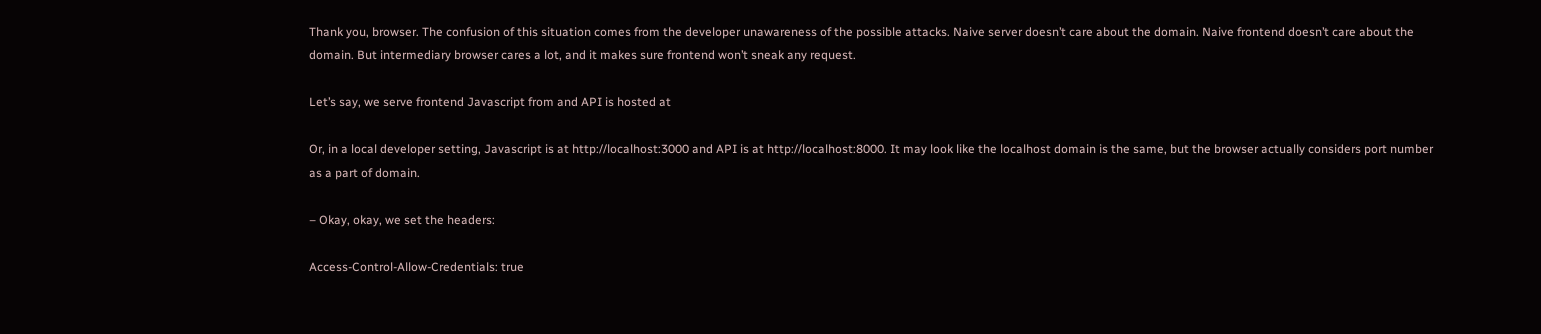Thank you, browser. The confusion of this situation comes from the developer unawareness of the possible attacks. Naive server doesn’t care about the domain. Naive frontend doesn’t care about the domain. But intermediary browser cares a lot, and it makes sure frontend won’t sneak any request.

Let’s say, we serve frontend Javascript from and API is hosted at

Or, in a local developer setting, Javascript is at http://localhost:3000 and API is at http://localhost:8000. It may look like the localhost domain is the same, but the browser actually considers port number as a part of domain.

– Okay, okay, we set the headers:

Access-Control-Allow-Credentials: true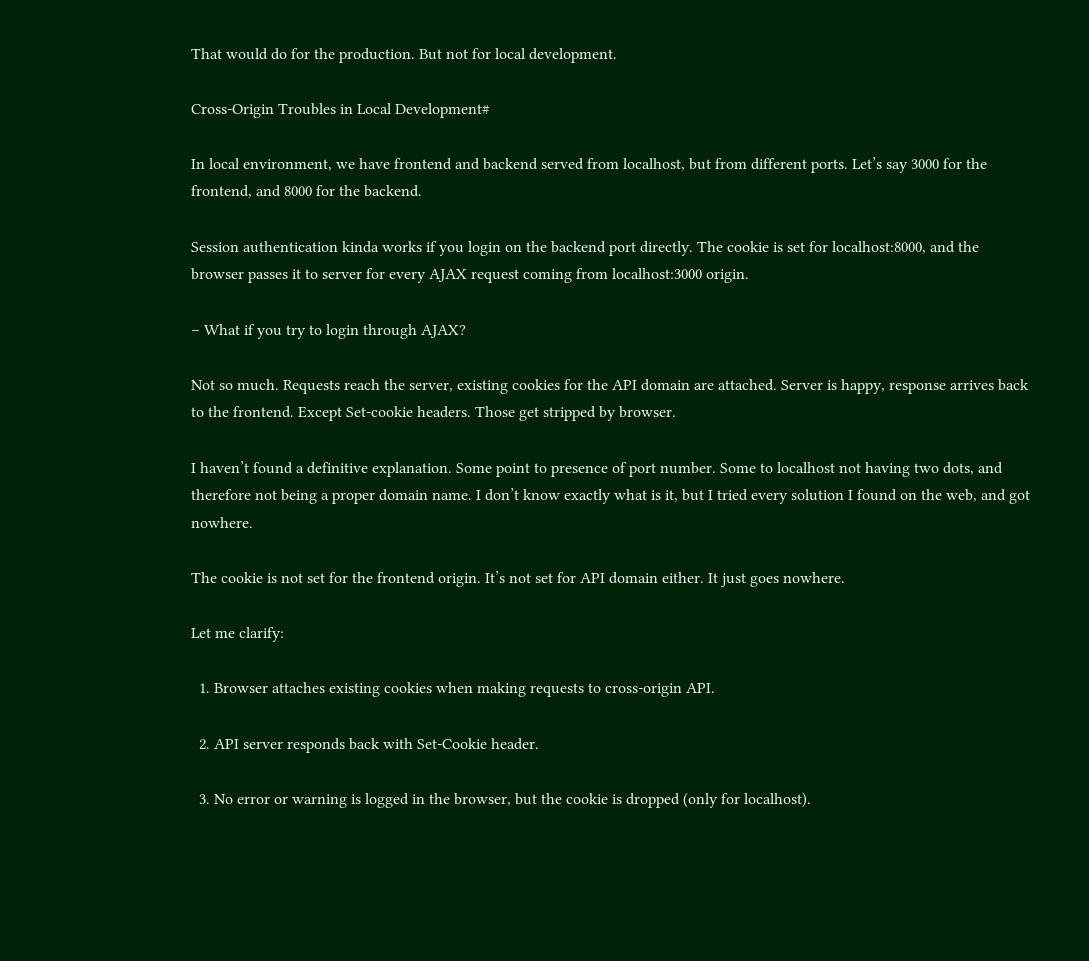That would do for the production. But not for local development.

Cross-Origin Troubles in Local Development#

In local environment, we have frontend and backend served from localhost, but from different ports. Let’s say 3000 for the frontend, and 8000 for the backend.

Session authentication kinda works if you login on the backend port directly. The cookie is set for localhost:8000, and the browser passes it to server for every AJAX request coming from localhost:3000 origin.

– What if you try to login through AJAX?

Not so much. Requests reach the server, existing cookies for the API domain are attached. Server is happy, response arrives back to the frontend. Except Set-cookie headers. Those get stripped by browser.

I haven’t found a definitive explanation. Some point to presence of port number. Some to localhost not having two dots, and therefore not being a proper domain name. I don’t know exactly what is it, but I tried every solution I found on the web, and got nowhere.

The cookie is not set for the frontend origin. It’s not set for API domain either. It just goes nowhere.

Let me clarify:

  1. Browser attaches existing cookies when making requests to cross-origin API.

  2. API server responds back with Set-Cookie header.

  3. No error or warning is logged in the browser, but the cookie is dropped (only for localhost).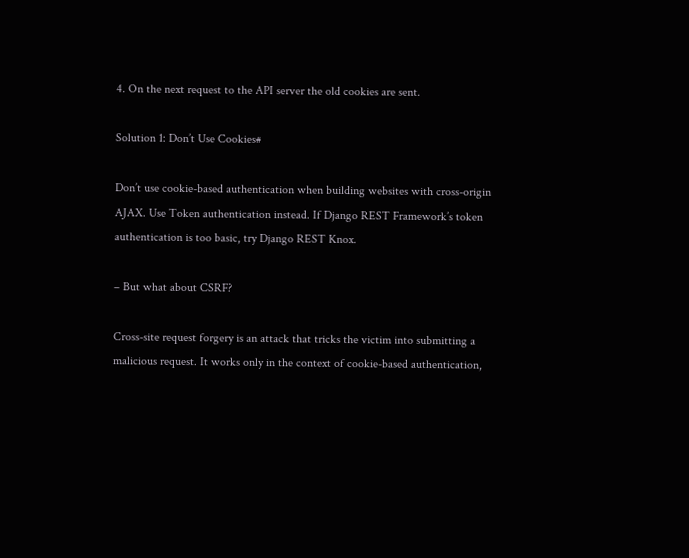4. On the next request to the API server the old cookies are sent.

Solution 1: Don’t Use Cookies#

Don’t use cookie-based authentication when building websites with cross-origin AJAX. Use Token authentication instead. If Django REST Framework’s token authentication is too basic, try Django REST Knox.

– But what about CSRF?

Cross-site request forgery is an attack that tricks the victim into submitting a malicious request. It works only in the context of cookie-based authentication,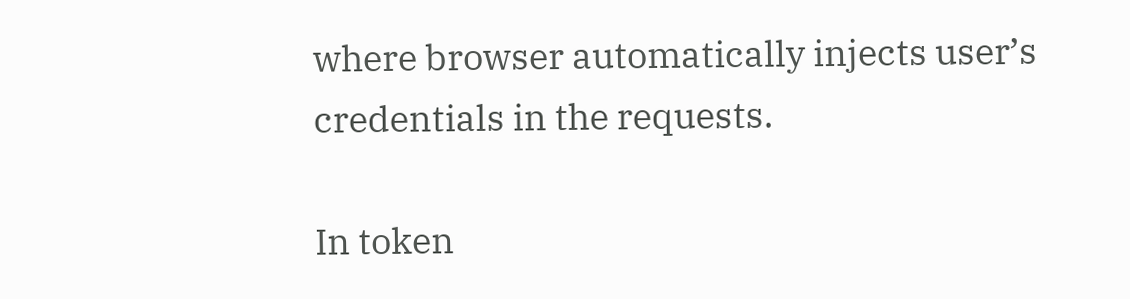where browser automatically injects user’s credentials in the requests.

In token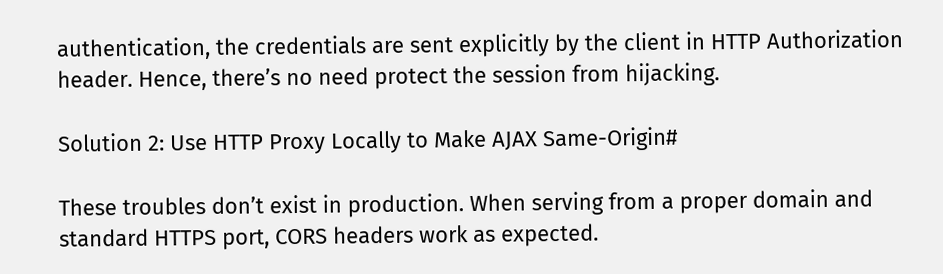authentication, the credentials are sent explicitly by the client in HTTP Authorization header. Hence, there’s no need protect the session from hijacking.

Solution 2: Use HTTP Proxy Locally to Make AJAX Same-Origin#

These troubles don’t exist in production. When serving from a proper domain and standard HTTPS port, CORS headers work as expected.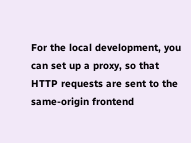For the local development, you can set up a proxy, so that HTTP requests are sent to the same-origin frontend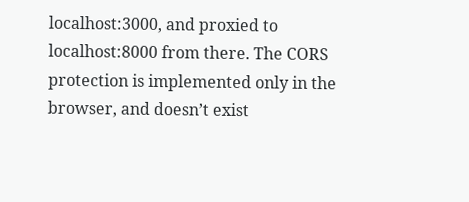localhost:3000, and proxied to localhost:8000 from there. The CORS protection is implemented only in the browser, and doesn’t exist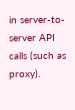in server-to-server API calls (such as proxy).